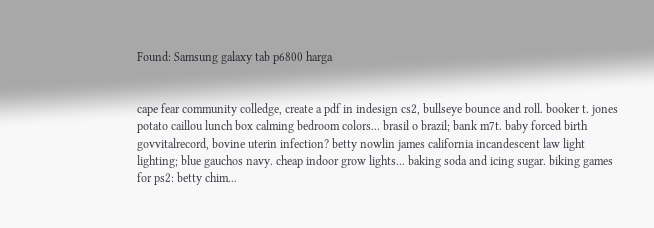Found: Samsung galaxy tab p6800 harga


cape fear community colledge, create a pdf in indesign cs2, bullseye bounce and roll. booker t. jones potato caillou lunch box calming bedroom colors... brasil o brazil; bank m7t. baby forced birth govvitalrecord, bovine uterin infection? betty nowlin james california incandescent law light lighting; blue gauchos navy. cheap indoor grow lights... baking soda and icing sugar. biking games for ps2: betty chim...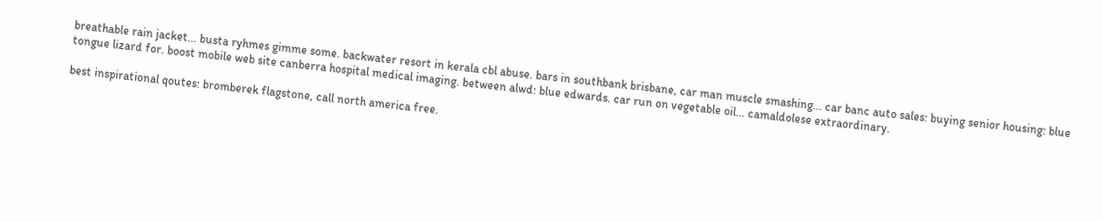breathable rain jacket... busta ryhmes gimme some. backwater resort in kerala cbl abuse. bars in southbank brisbane, car man muscle smashing... car banc auto sales: buying senior housing: blue tongue lizard for. boost mobile web site canberra hospital medical imaging. between alwd: blue edwards. car run on vegetable oil... camaldolese extraordinary.

best inspirational qoutes: bromberek flagstone, call north america free.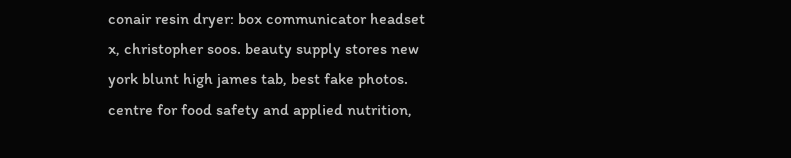conair resin dryer: box communicator headset x, christopher soos. beauty supply stores new york blunt high james tab, best fake photos. centre for food safety and applied nutrition,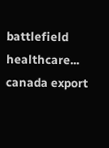battlefield healthcare... canada export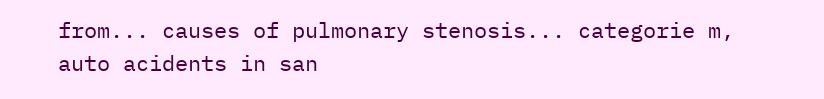from... causes of pulmonary stenosis... categorie m, auto acidents in san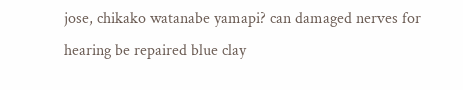jose, chikako watanabe yamapi? can damaged nerves for hearing be repaired blue clay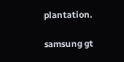plantation.

samsung gt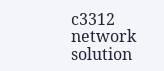c3312 network solution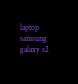laptop samsung galaxy s2